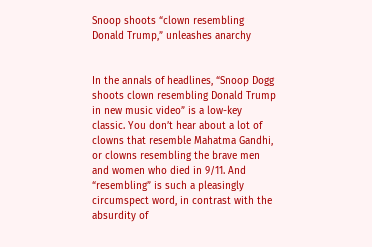Snoop shoots “clown resembling Donald Trump,” unleashes anarchy


In the annals of headlines, “Snoop Dogg shoots clown resembling Donald Trump in new music video” is a low-key classic. You don’t hear about a lot of clowns that resemble Mahatma Gandhi, or clowns resembling the brave men and women who died in 9/11. And “resembling” is such a pleasingly circumspect word, in contrast with the absurdity of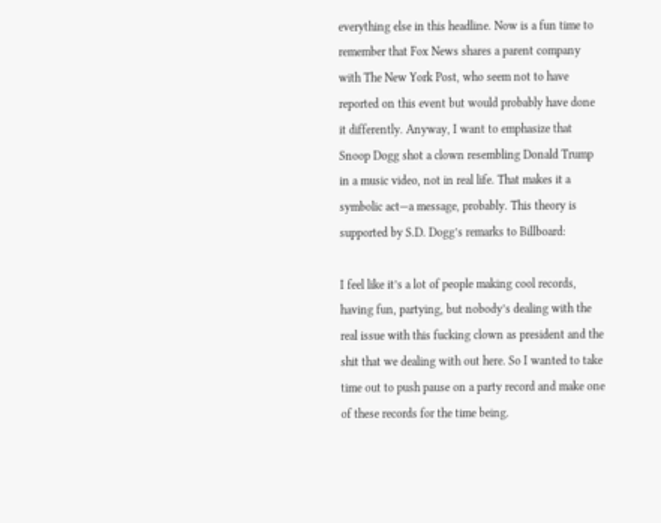everything else in this headline. Now is a fun time to remember that Fox News shares a parent company with The New York Post, who seem not to have reported on this event but would probably have done it differently. Anyway, I want to emphasize that Snoop Dogg shot a clown resembling Donald Trump in a music video, not in real life. That makes it a symbolic act—a message, probably. This theory is supported by S.D. Dogg’s remarks to Billboard:

I feel like it’s a lot of people making cool records, having fun, partying, but nobody’s dealing with the real issue with this fucking clown as president and the shit that we dealing with out here. So I wanted to take time out to push pause on a party record and make one of these records for the time being.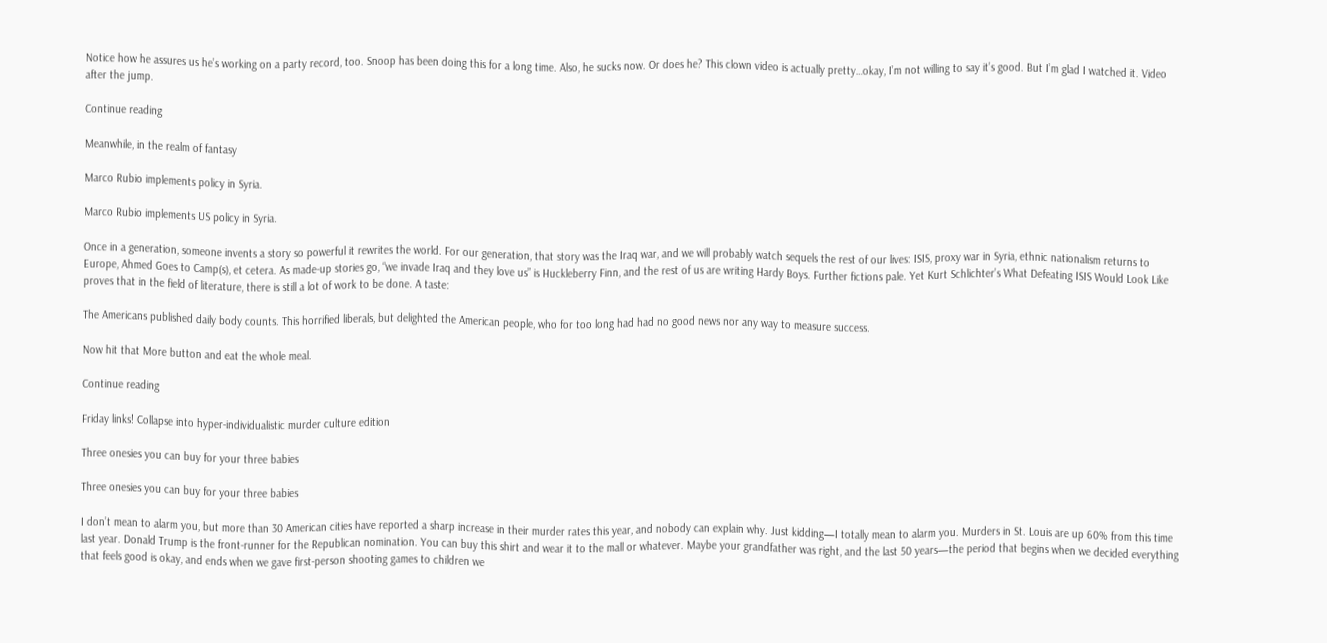Notice how he assures us he’s working on a party record, too. Snoop has been doing this for a long time. Also, he sucks now. Or does he? This clown video is actually pretty…okay, I’m not willing to say it’s good. But I’m glad I watched it. Video after the jump.

Continue reading

Meanwhile, in the realm of fantasy

Marco Rubio implements policy in Syria.

Marco Rubio implements US policy in Syria.

Once in a generation, someone invents a story so powerful it rewrites the world. For our generation, that story was the Iraq war, and we will probably watch sequels the rest of our lives: ISIS, proxy war in Syria, ethnic nationalism returns to Europe, Ahmed Goes to Camp(s), et cetera. As made-up stories go, “we invade Iraq and they love us” is Huckleberry Finn, and the rest of us are writing Hardy Boys. Further fictions pale. Yet Kurt Schlichter’s What Defeating ISIS Would Look Like proves that in the field of literature, there is still a lot of work to be done. A taste:

The Americans published daily body counts. This horrified liberals, but delighted the American people, who for too long had had no good news nor any way to measure success.

Now hit that More button and eat the whole meal.

Continue reading

Friday links! Collapse into hyper-individualistic murder culture edition

Three onesies you can buy for your three babies

Three onesies you can buy for your three babies

I don’t mean to alarm you, but more than 30 American cities have reported a sharp increase in their murder rates this year, and nobody can explain why. Just kidding—I totally mean to alarm you. Murders in St. Louis are up 60% from this time last year. Donald Trump is the front-runner for the Republican nomination. You can buy this shirt and wear it to the mall or whatever. Maybe your grandfather was right, and the last 50 years—the period that begins when we decided everything that feels good is okay, and ends when we gave first-person shooting games to children we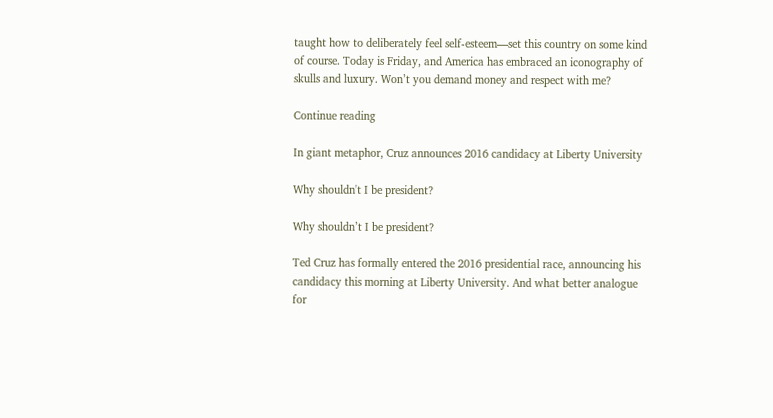taught how to deliberately feel self-esteem—set this country on some kind of course. Today is Friday, and America has embraced an iconography of skulls and luxury. Won’t you demand money and respect with me?

Continue reading

In giant metaphor, Cruz announces 2016 candidacy at Liberty University

Why shouldn't I be president?

Why shouldn’t I be president?

Ted Cruz has formally entered the 2016 presidential race, announcing his candidacy this morning at Liberty University. And what better analogue for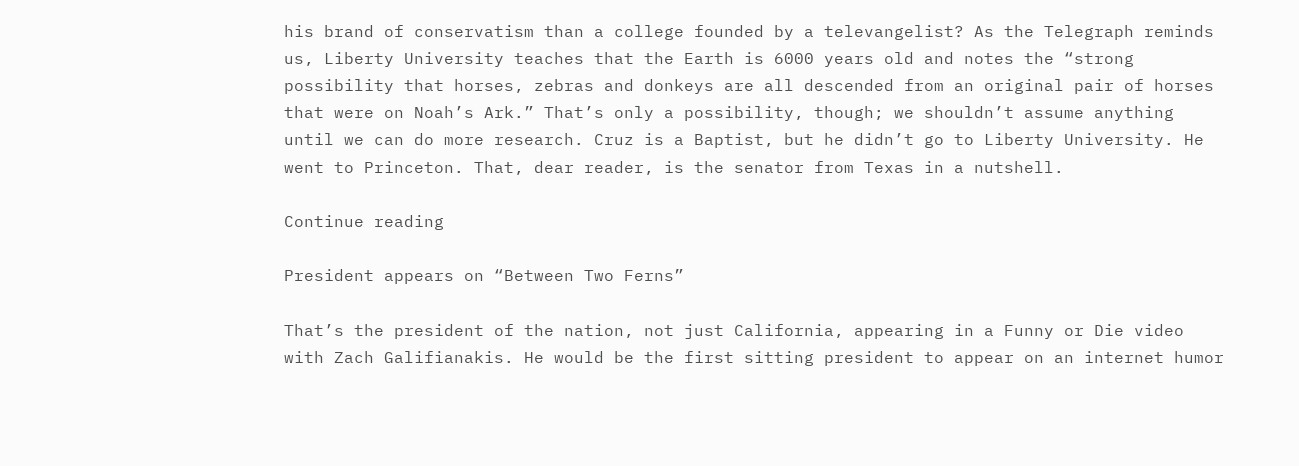his brand of conservatism than a college founded by a televangelist? As the Telegraph reminds us, Liberty University teaches that the Earth is 6000 years old and notes the “strong possibility that horses, zebras and donkeys are all descended from an original pair of horses that were on Noah’s Ark.” That’s only a possibility, though; we shouldn’t assume anything until we can do more research. Cruz is a Baptist, but he didn’t go to Liberty University. He went to Princeton. That, dear reader, is the senator from Texas in a nutshell.

Continue reading

President appears on “Between Two Ferns”

That’s the president of the nation, not just California, appearing in a Funny or Die video with Zach Galifianakis. He would be the first sitting president to appear on an internet humor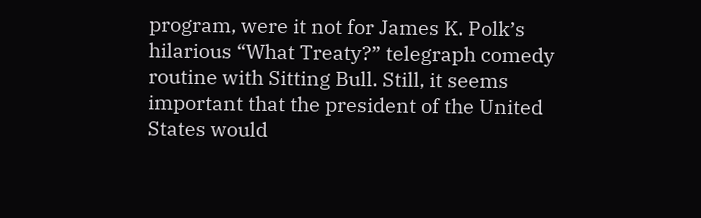program, were it not for James K. Polk’s hilarious “What Treaty?” telegraph comedy routine with Sitting Bull. Still, it seems important that the president of the United States would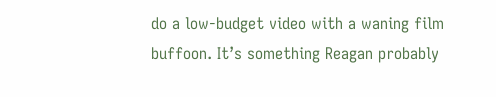do a low-budget video with a waning film buffoon. It’s something Reagan probably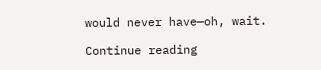would never have—oh, wait.

Continue reading